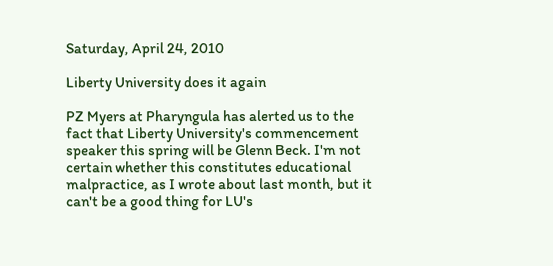Saturday, April 24, 2010

Liberty University does it again

PZ Myers at Pharyngula has alerted us to the fact that Liberty University's commencement speaker this spring will be Glenn Beck. I'm not certain whether this constitutes educational malpractice, as I wrote about last month, but it can't be a good thing for LU's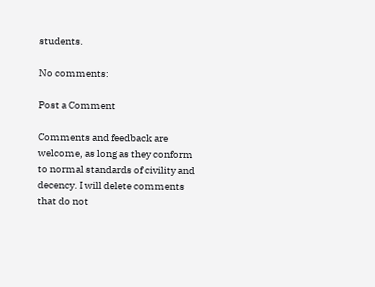students.

No comments:

Post a Comment

Comments and feedback are welcome, as long as they conform to normal standards of civility and decency. I will delete comments that do not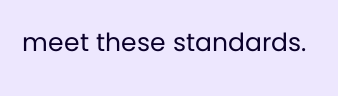meet these standards.